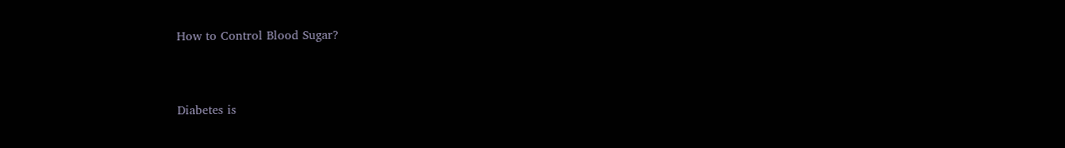How to Control Blood Sugar?


Diabetes is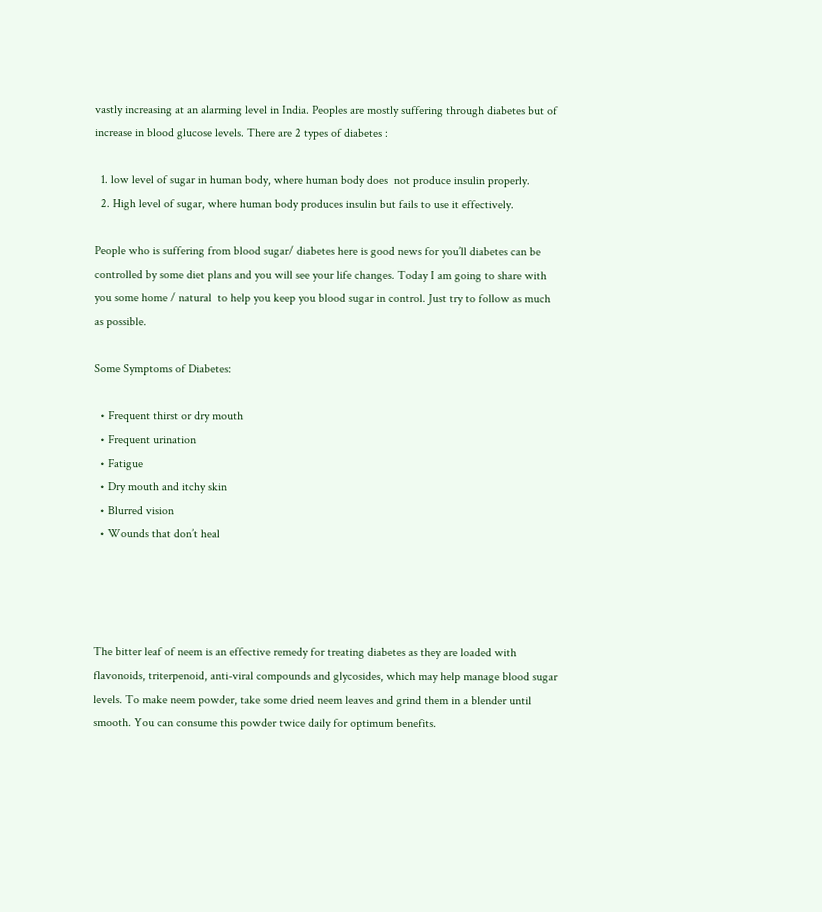vastly increasing at an alarming level in India. Peoples are mostly suffering through diabetes but of increase in blood glucose levels. There are 2 types of diabetes :

  1. low level of sugar in human body, where human body does  not produce insulin properly.
  2. High level of sugar, where human body produces insulin but fails to use it effectively.

People who is suffering from blood sugar/ diabetes here is good news for you’ll diabetes can be controlled by some diet plans and you will see your life changes. Today I am going to share with you some home / natural  to help you keep you blood sugar in control. Just try to follow as much as possible.

Some Symptoms of Diabetes:

  • Frequent thirst or dry mouth
  • Frequent urination
  • Fatigue
  • Dry mouth and itchy skin
  • Blurred vision
  • Wounds that don’t heal




The bitter leaf of neem is an effective remedy for treating diabetes as they are loaded with flavonoids, triterpenoid, anti-viral compounds and glycosides, which may help manage blood sugar levels. To make neem powder, take some dried neem leaves and grind them in a blender until smooth. You can consume this powder twice daily for optimum benefits.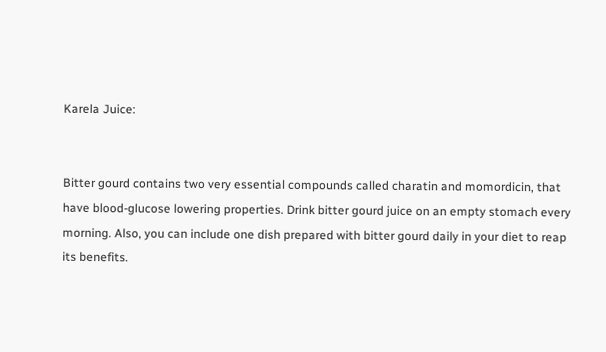Karela Juice:


Bitter gourd contains two very essential compounds called charatin and momordicin, that have blood-glucose lowering properties. Drink bitter gourd juice on an empty stomach every morning. Also, you can include one dish prepared with bitter gourd daily in your diet to reap its benefits.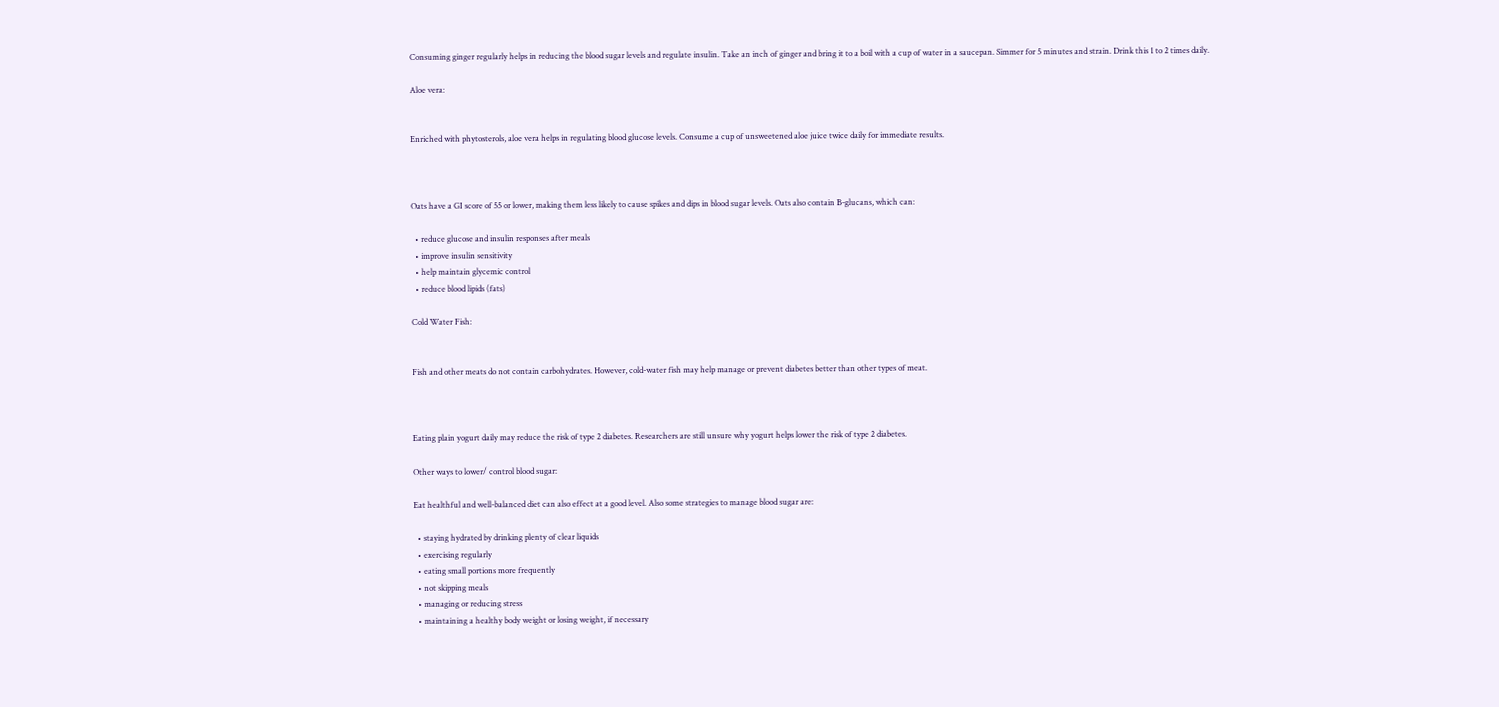Consuming ginger regularly helps in reducing the blood sugar levels and regulate insulin. Take an inch of ginger and bring it to a boil with a cup of water in a saucepan. Simmer for 5 minutes and strain. Drink this 1 to 2 times daily.

Aloe vera:


Enriched with phytosterols, aloe vera helps in regulating blood glucose levels. Consume a cup of unsweetened aloe juice twice daily for immediate results.



Oats have a GI score of 55 or lower, making them less likely to cause spikes and dips in blood sugar levels. Oats also contain B-glucans, which can:

  • reduce glucose and insulin responses after meals
  • improve insulin sensitivity
  • help maintain glycemic control
  • reduce blood lipids (fats)

Cold Water Fish:


Fish and other meats do not contain carbohydrates. However, cold-water fish may help manage or prevent diabetes better than other types of meat.



Eating plain yogurt daily may reduce the risk of type 2 diabetes. Researchers are still unsure why yogurt helps lower the risk of type 2 diabetes.

Other ways to lower/ control blood sugar:

Eat healthful and well-balanced diet can also effect at a good level. Also some strategies to manage blood sugar are:

  • staying hydrated by drinking plenty of clear liquids
  • exercising regularly
  • eating small portions more frequently
  • not skipping meals
  • managing or reducing stress
  • maintaining a healthy body weight or losing weight, if necessary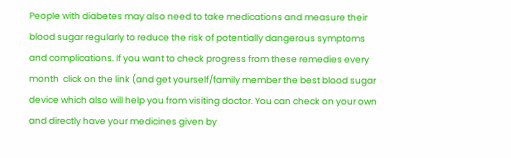People with diabetes may also need to take medications and measure their blood sugar regularly to reduce the risk of potentially dangerous symptoms and complications. If you want to check progress from these remedies every month  click on the link (and get yourself/family member the best blood sugar device which also will help you from visiting doctor. You can check on your own and directly have your medicines given by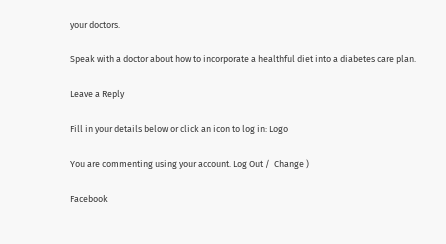your doctors.

Speak with a doctor about how to incorporate a healthful diet into a diabetes care plan.

Leave a Reply

Fill in your details below or click an icon to log in: Logo

You are commenting using your account. Log Out /  Change )

Facebook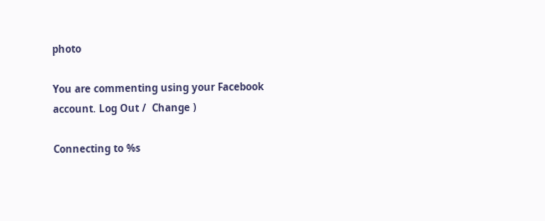photo

You are commenting using your Facebook account. Log Out /  Change )

Connecting to %s